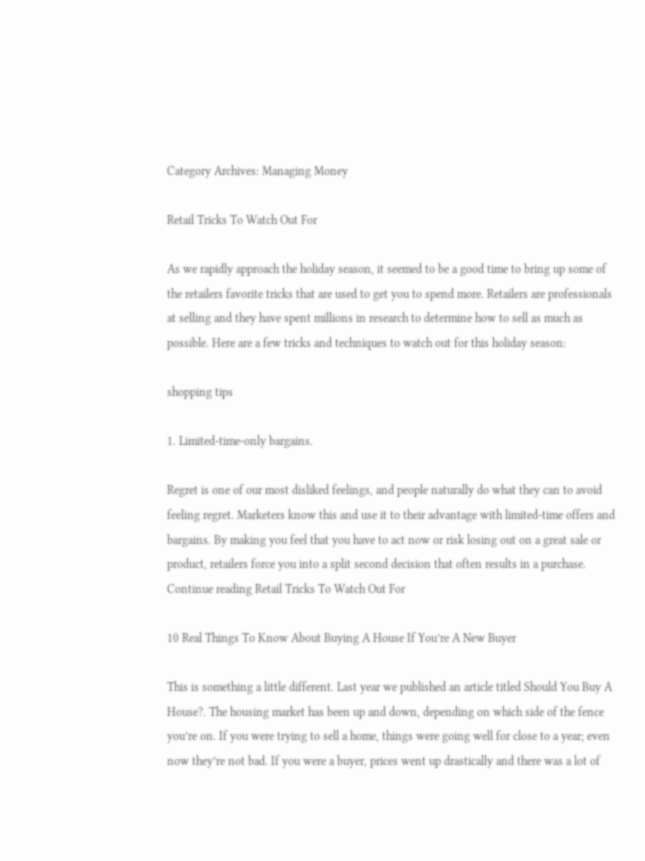Category Archives: Managing Money

Retail Tricks To Watch Out For

As we rapidly approach the holiday season, it seemed to be a good time to bring up some of the retailers favorite tricks that are used to get you to spend more. Retailers are professionals at selling and they have spent millions in research to determine how to sell as much as possible. Here are a few tricks and techniques to watch out for this holiday season:

shopping tips

1. Limited-time-only bargains.

Regret is one of our most disliked feelings, and people naturally do what they can to avoid feeling regret. Marketers know this and use it to their advantage with limited-time offers and bargains. By making you feel that you have to act now or risk losing out on a great sale or product, retailers force you into a split second decision that often results in a purchase.
Continue reading Retail Tricks To Watch Out For

10 Real Things To Know About Buying A House If You’re A New Buyer

This is something a little different. Last year we published an article titled Should You Buy A House?. The housing market has been up and down, depending on which side of the fence you’re on. If you were trying to sell a home, things were going well for close to a year; even now they’re not bad. If you were a buyer, prices went up drastically and there was a lot of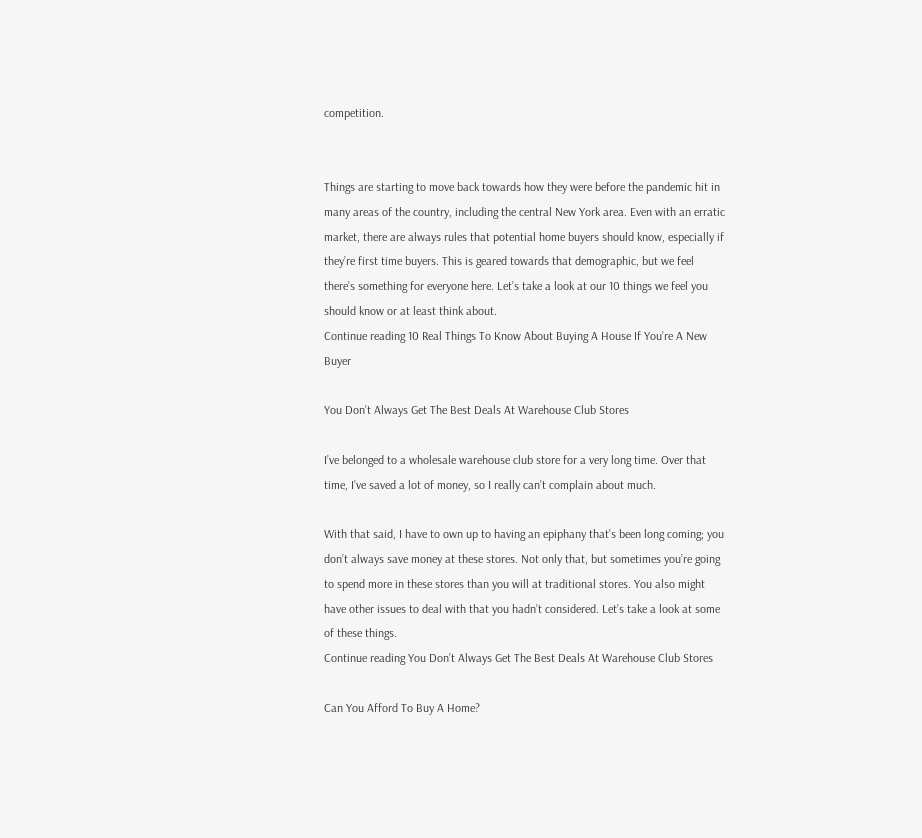competition.


Things are starting to move back towards how they were before the pandemic hit in many areas of the country, including the central New York area. Even with an erratic market, there are always rules that potential home buyers should know, especially if they’re first time buyers. This is geared towards that demographic, but we feel there’s something for everyone here. Let’s take a look at our 10 things we feel you should know or at least think about.
Continue reading 10 Real Things To Know About Buying A House If You’re A New Buyer

You Don’t Always Get The Best Deals At Warehouse Club Stores

I’ve belonged to a wholesale warehouse club store for a very long time. Over that time, I’ve saved a lot of money, so I really can’t complain about much.

With that said, I have to own up to having an epiphany that’s been long coming; you don’t always save money at these stores. Not only that, but sometimes you’re going to spend more in these stores than you will at traditional stores. You also might have other issues to deal with that you hadn’t considered. Let’s take a look at some of these things.
Continue reading You Don’t Always Get The Best Deals At Warehouse Club Stores

Can You Afford To Buy A Home?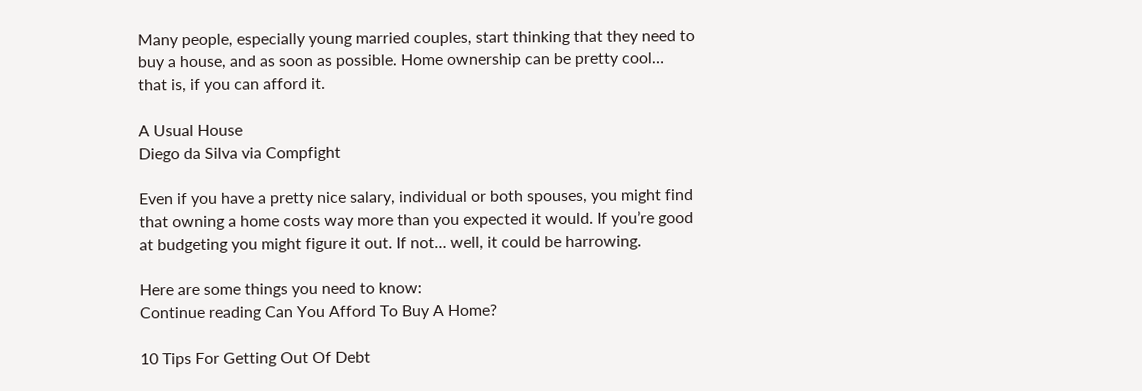Many people, especially young married couples, start thinking that they need to buy a house, and as soon as possible. Home ownership can be pretty cool… that is, if you can afford it.

A Usual House
Diego da Silva via Compfight

Even if you have a pretty nice salary, individual or both spouses, you might find that owning a home costs way more than you expected it would. If you’re good at budgeting you might figure it out. If not… well, it could be harrowing.

Here are some things you need to know:
Continue reading Can You Afford To Buy A Home?

10 Tips For Getting Out Of Debt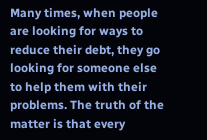Many times, when people are looking for ways to reduce their debt, they go looking for someone else to help them with their problems. The truth of the matter is that every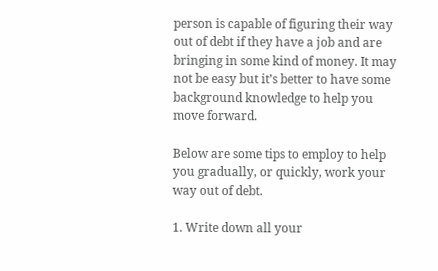person is capable of figuring their way out of debt if they have a job and are bringing in some kind of money. It may not be easy but it’s better to have some background knowledge to help you move forward.

Below are some tips to employ to help you gradually, or quickly, work your way out of debt.

1. Write down all your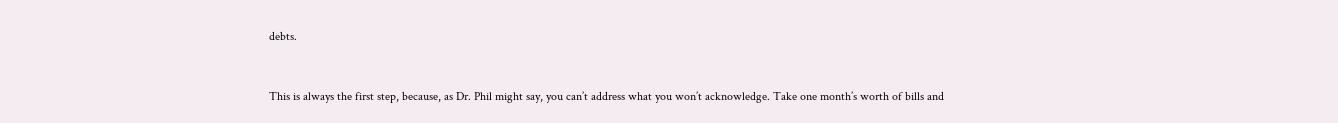debts.


This is always the first step, because, as Dr. Phil might say, you can’t address what you won’t acknowledge. Take one month’s worth of bills and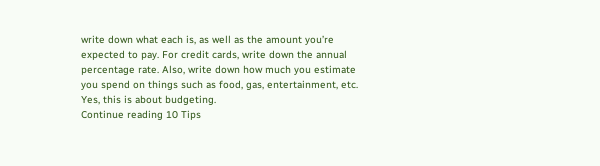write down what each is, as well as the amount you’re expected to pay. For credit cards, write down the annual percentage rate. Also, write down how much you estimate you spend on things such as food, gas, entertainment, etc. Yes, this is about budgeting.
Continue reading 10 Tips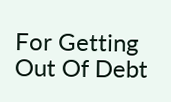For Getting Out Of Debt